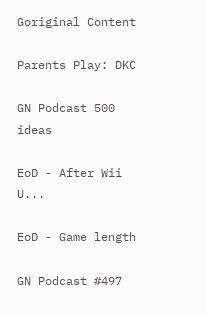Goriginal Content

Parents Play: DKC

GN Podcast 500 ideas

EoD - After Wii U...

EoD - Game length

GN Podcast #497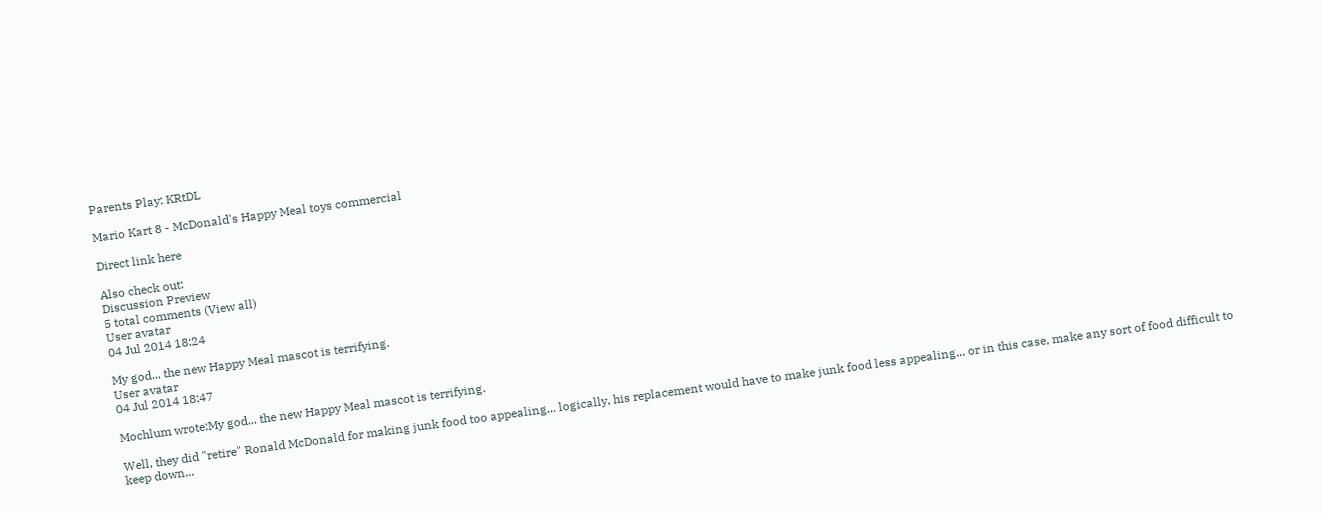Parents Play: KRtDL

Mario Kart 8 - McDonald's Happy Meal toys commercial

Direct link here

Also check out:
Discussion Preview
5 total comments (View all)
User avatar
04 Jul 2014 18:24

My god... the new Happy Meal mascot is terrifying.
User avatar
04 Jul 2014 18:47

Mochlum wrote:My god... the new Happy Meal mascot is terrifying.

Well, they did "retire" Ronald McDonald for making junk food too appealing... logically, his replacement would have to make junk food less appealing... or in this case, make any sort of food difficult to keep down...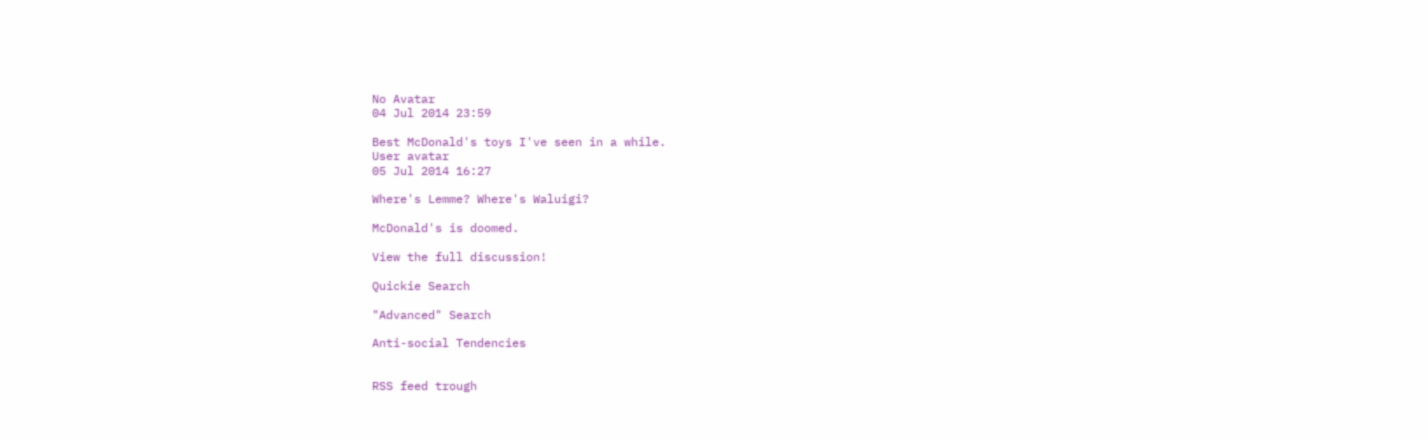No Avatar
04 Jul 2014 23:59

Best McDonald's toys I've seen in a while.
User avatar
05 Jul 2014 16:27

Where's Lemme? Where's Waluigi?

McDonald's is doomed.

View the full discussion!

Quickie Search

"Advanced" Search

Anti-social Tendencies


RSS feed trough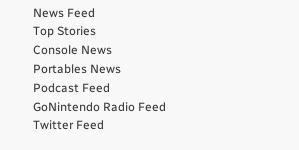News Feed
Top Stories
Console News
Portables News
Podcast Feed
GoNintendo Radio Feed
Twitter Feed